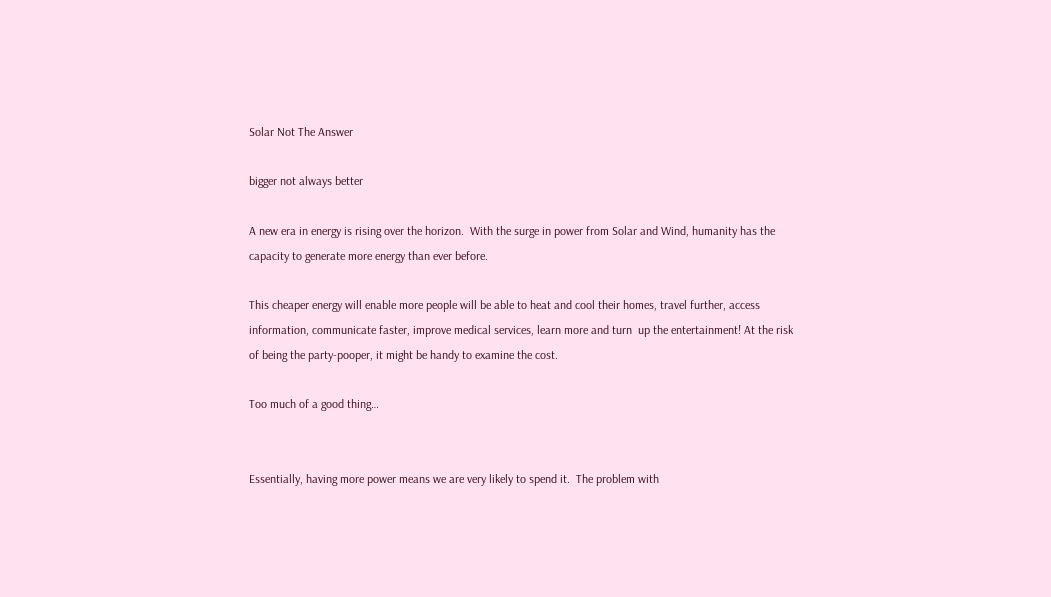Solar Not The Answer

bigger not always better

A new era in energy is rising over the horizon.  With the surge in power from Solar and Wind, humanity has the capacity to generate more energy than ever before.

This cheaper energy will enable more people will be able to heat and cool their homes, travel further, access information, communicate faster, improve medical services, learn more and turn  up the entertainment! At the risk of being the party-pooper, it might be handy to examine the cost.

Too much of a good thing…


Essentially, having more power means we are very likely to spend it.  The problem with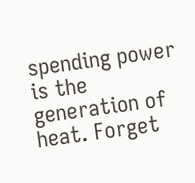spending power is the generation of heat. Forget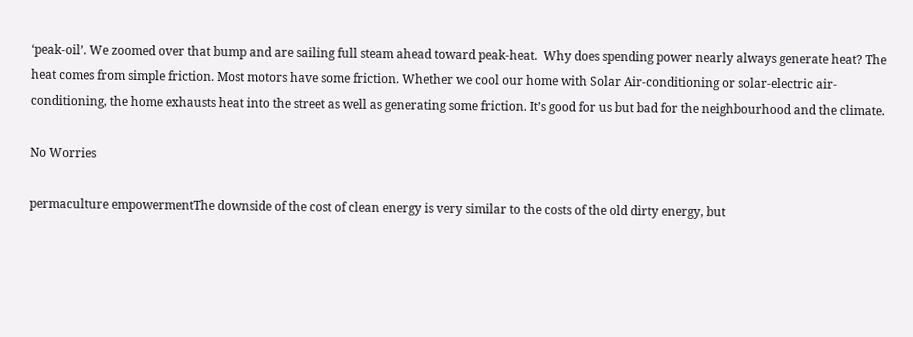‘peak-oil’. We zoomed over that bump and are sailing full steam ahead toward peak-heat.  Why does spending power nearly always generate heat? The heat comes from simple friction. Most motors have some friction. Whether we cool our home with Solar Air-conditioning or solar-electric air-conditioning, the home exhausts heat into the street as well as generating some friction. It’s good for us but bad for the neighbourhood and the climate.

No Worries

permaculture empowermentThe downside of the cost of clean energy is very similar to the costs of the old dirty energy, but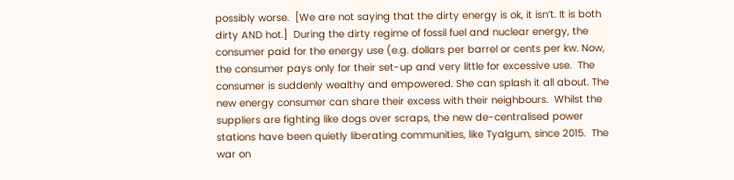possibly worse.  [We are not saying that the dirty energy is ok, it isn’t. It is both dirty AND hot.]  During the dirty regime of fossil fuel and nuclear energy, the consumer paid for the energy use (e.g. dollars per barrel or cents per kw. Now, the consumer pays only for their set-up and very little for excessive use.  The consumer is suddenly wealthy and empowered. She can splash it all about. The new energy consumer can share their excess with their neighbours.  Whilst the suppliers are fighting like dogs over scraps, the new de-centralised power stations have been quietly liberating communities, like Tyalgum, since 2015.  The war on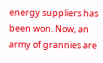energy suppliers has been won. Now, an army of grannies are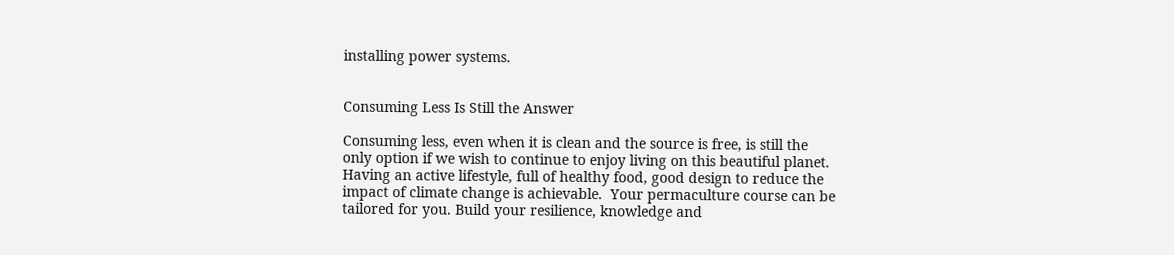installing power systems.


Consuming Less Is Still the Answer

Consuming less, even when it is clean and the source is free, is still the only option if we wish to continue to enjoy living on this beautiful planet. Having an active lifestyle, full of healthy food, good design to reduce the impact of climate change is achievable.  Your permaculture course can be tailored for you. Build your resilience, knowledge and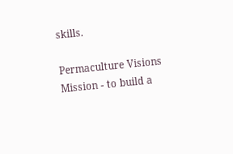skills.

Permaculture Visions Mission - to build a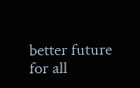better future for all